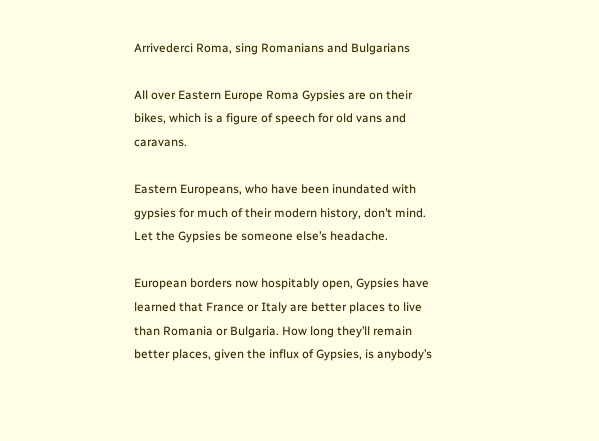Arrivederci Roma, sing Romanians and Bulgarians

All over Eastern Europe Roma Gypsies are on their bikes, which is a figure of speech for old vans and caravans.

Eastern Europeans, who have been inundated with gypsies for much of their modern history, don’t mind. Let the Gypsies be someone else’s headache.

European borders now hospitably open, Gypsies have learned that France or Italy are better places to live than Romania or Bulgaria. How long they’ll remain better places, given the influx of Gypsies, is anybody’s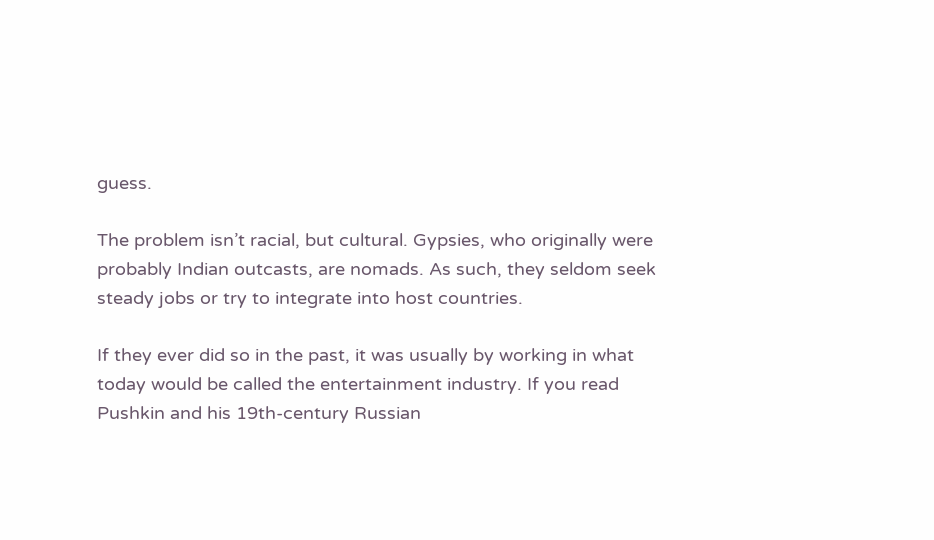guess.

The problem isn’t racial, but cultural. Gypsies, who originally were probably Indian outcasts, are nomads. As such, they seldom seek steady jobs or try to integrate into host countries.

If they ever did so in the past, it was usually by working in what today would be called the entertainment industry. If you read Pushkin and his 19th-century Russian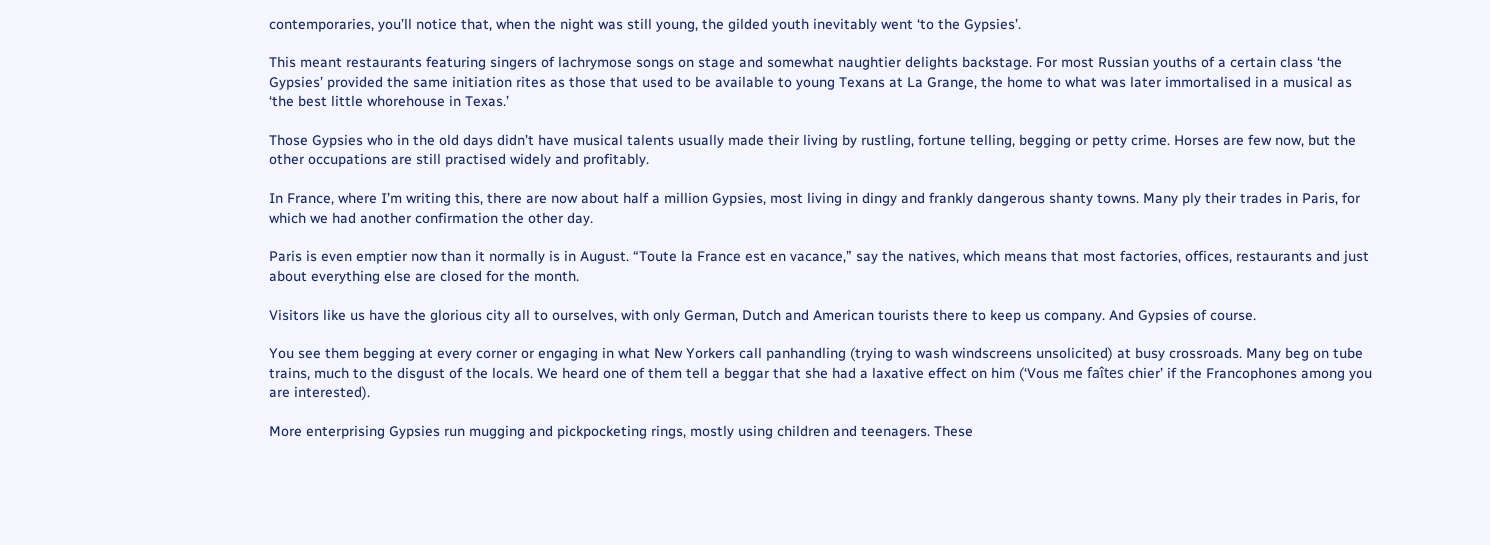contemporaries, you’ll notice that, when the night was still young, the gilded youth inevitably went ‘to the Gypsies’.

This meant restaurants featuring singers of lachrymose songs on stage and somewhat naughtier delights backstage. For most Russian youths of a certain class ‘the Gypsies’ provided the same initiation rites as those that used to be available to young Texans at La Grange, the home to what was later immortalised in a musical as ‘the best little whorehouse in Texas.’

Those Gypsies who in the old days didn’t have musical talents usually made their living by rustling, fortune telling, begging or petty crime. Horses are few now, but the other occupations are still practised widely and profitably.

In France, where I’m writing this, there are now about half a million Gypsies, most living in dingy and frankly dangerous shanty towns. Many ply their trades in Paris, for which we had another confirmation the other day.

Paris is even emptier now than it normally is in August. “Toute la France est en vacance,” say the natives, which means that most factories, offices, restaurants and just about everything else are closed for the month.

Visitors like us have the glorious city all to ourselves, with only German, Dutch and American tourists there to keep us company. And Gypsies of course.

You see them begging at every corner or engaging in what New Yorkers call panhandling (trying to wash windscreens unsolicited) at busy crossroads. Many beg on tube trains, much to the disgust of the locals. We heard one of them tell a beggar that she had a laxative effect on him (‘Vous me faîtes chier’ if the Francophones among you are interested).

More enterprising Gypsies run mugging and pickpocketing rings, mostly using children and teenagers. These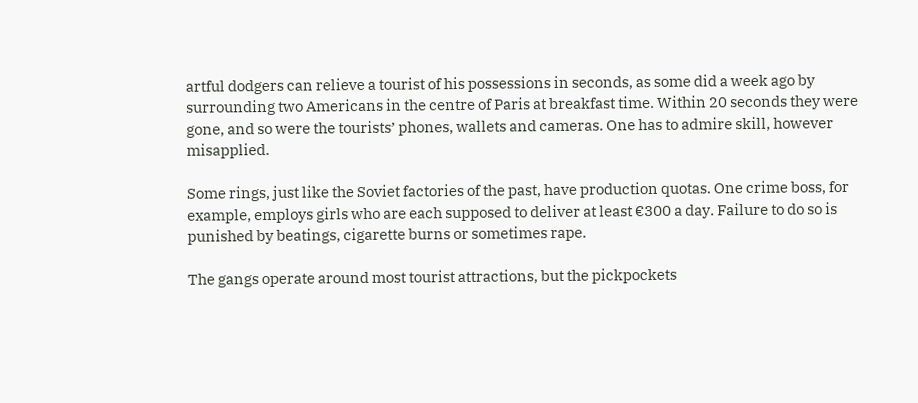artful dodgers can relieve a tourist of his possessions in seconds, as some did a week ago by surrounding two Americans in the centre of Paris at breakfast time. Within 20 seconds they were gone, and so were the tourists’ phones, wallets and cameras. One has to admire skill, however misapplied.

Some rings, just like the Soviet factories of the past, have production quotas. One crime boss, for example, employs girls who are each supposed to deliver at least €300 a day. Failure to do so is punished by beatings, cigarette burns or sometimes rape.

The gangs operate around most tourist attractions, but the pickpockets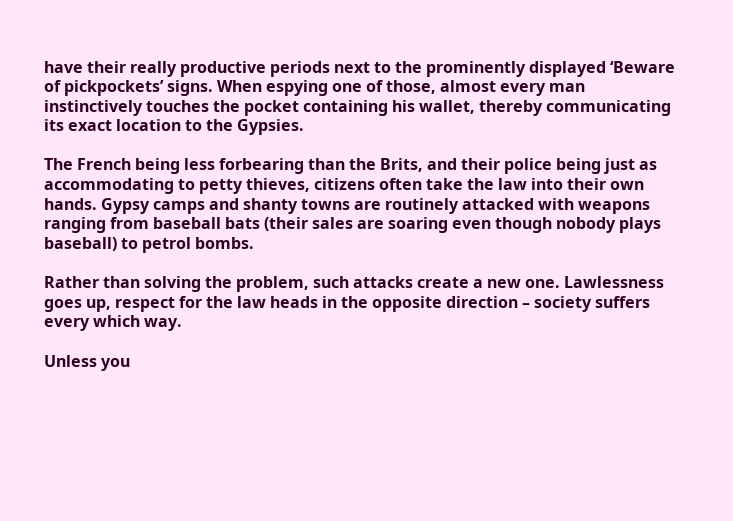have their really productive periods next to the prominently displayed ‘Beware of pickpockets’ signs. When espying one of those, almost every man instinctively touches the pocket containing his wallet, thereby communicating its exact location to the Gypsies.

The French being less forbearing than the Brits, and their police being just as accommodating to petty thieves, citizens often take the law into their own hands. Gypsy camps and shanty towns are routinely attacked with weapons ranging from baseball bats (their sales are soaring even though nobody plays baseball) to petrol bombs.

Rather than solving the problem, such attacks create a new one. Lawlessness goes up, respect for the law heads in the opposite direction – society suffers every which way.

Unless you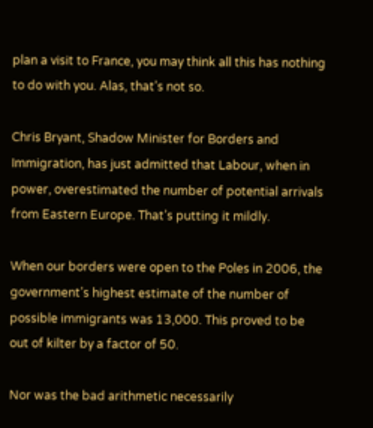plan a visit to France, you may think all this has nothing to do with you. Alas, that’s not so.

Chris Bryant, Shadow Minister for Borders and Immigration, has just admitted that Labour, when in power, overestimated the number of potential arrivals from Eastern Europe. That’s putting it mildly.

When our borders were open to the Poles in 2006, the government’s highest estimate of the number of possible immigrants was 13,000. This proved to be out of kilter by a factor of 50.

Nor was the bad arithmetic necessarily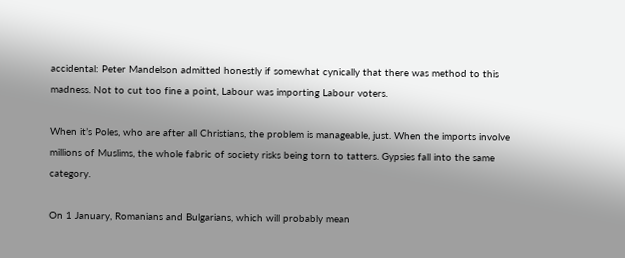accidental: Peter Mandelson admitted honestly if somewhat cynically that there was method to this madness. Not to cut too fine a point, Labour was importing Labour voters.

When it’s Poles, who are after all Christians, the problem is manageable, just. When the imports involve millions of Muslims, the whole fabric of society risks being torn to tatters. Gypsies fall into the same category.

On 1 January, Romanians and Bulgarians, which will probably mean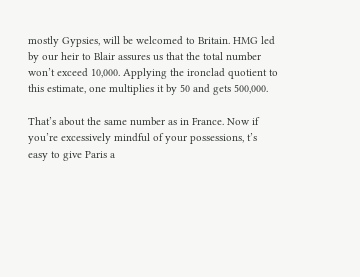mostly Gypsies, will be welcomed to Britain. HMG led by our heir to Blair assures us that the total number won’t exceed 10,000. Applying the ironclad quotient to this estimate, one multiplies it by 50 and gets 500,000.

That’s about the same number as in France. Now if you’re excessively mindful of your possessions, t’s easy to give Paris a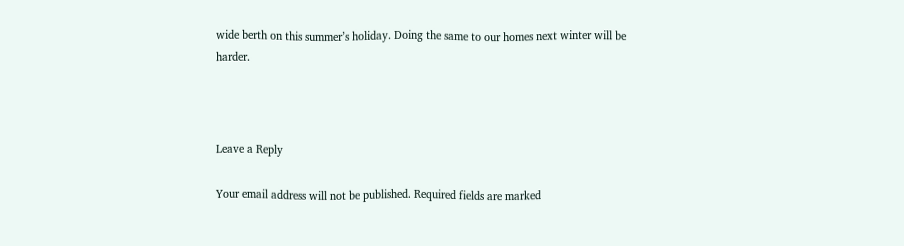wide berth on this summer’s holiday. Doing the same to our homes next winter will be harder.



Leave a Reply

Your email address will not be published. Required fields are marked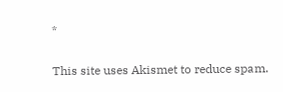*

This site uses Akismet to reduce spam.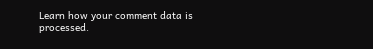Learn how your comment data is processed.